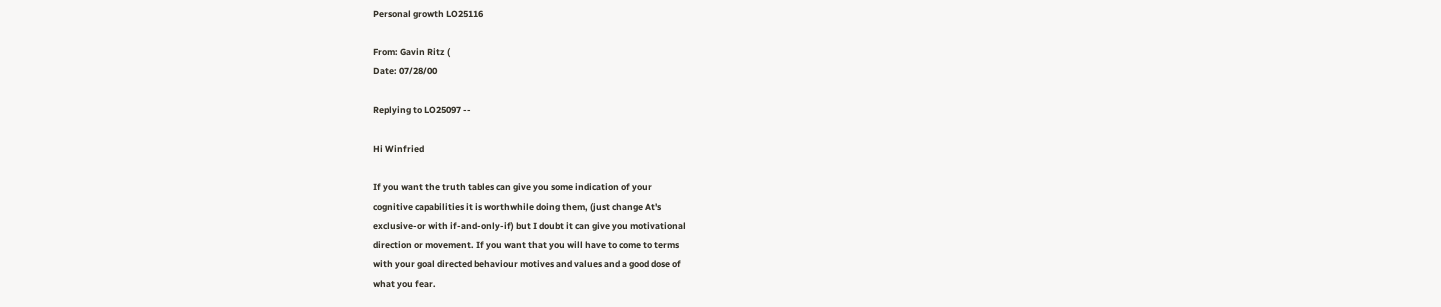Personal growth LO25116

From: Gavin Ritz (
Date: 07/28/00

Replying to LO25097 --

Hi Winfried

If you want the truth tables can give you some indication of your
cognitive capabilities it is worthwhile doing them, (just change At's
exclusive-or with if-and-only-if) but I doubt it can give you motivational
direction or movement. If you want that you will have to come to terms
with your goal directed behaviour motives and values and a good dose of
what you fear.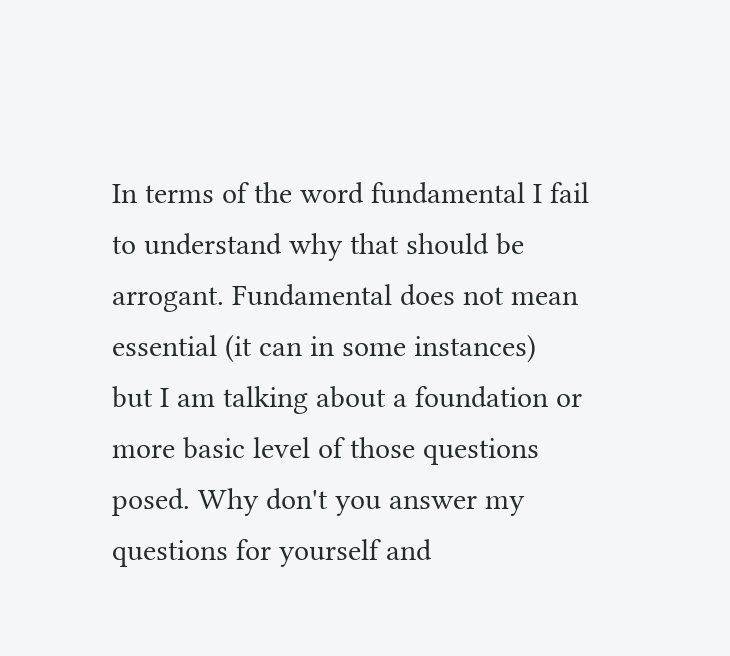In terms of the word fundamental I fail to understand why that should be
arrogant. Fundamental does not mean essential (it can in some instances)
but I am talking about a foundation or more basic level of those questions
posed. Why don't you answer my questions for yourself and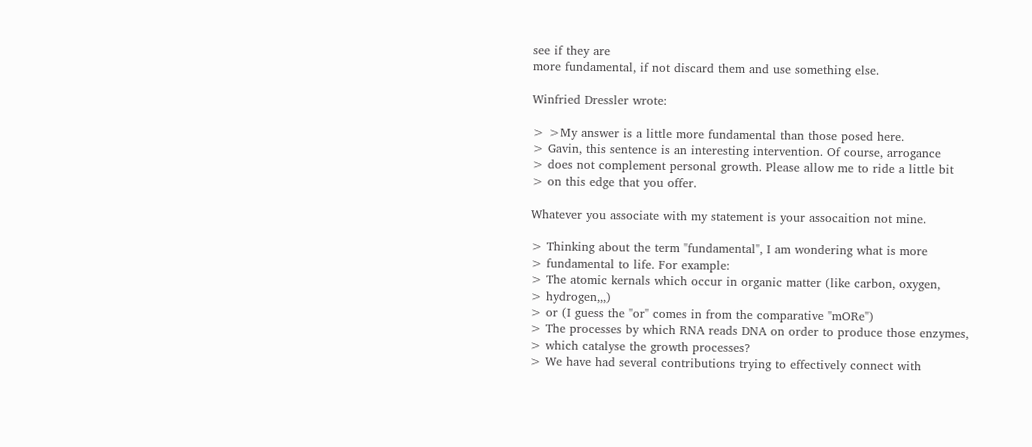see if they are
more fundamental, if not discard them and use something else.

Winfried Dressler wrote:

> >My answer is a little more fundamental than those posed here.
> Gavin, this sentence is an interesting intervention. Of course, arrogance
> does not complement personal growth. Please allow me to ride a little bit
> on this edge that you offer.

Whatever you associate with my statement is your assocaition not mine.

> Thinking about the term "fundamental", I am wondering what is more
> fundamental to life. For example:
> The atomic kernals which occur in organic matter (like carbon, oxygen,
> hydrogen,,,)
> or (I guess the "or" comes in from the comparative "mORe")
> The processes by which RNA reads DNA on order to produce those enzymes,
> which catalyse the growth processes?
> We have had several contributions trying to effectively connect with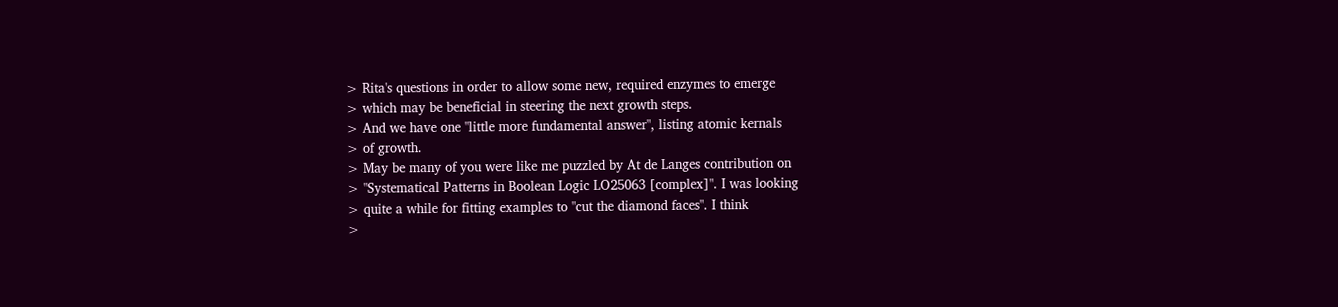> Rita's questions in order to allow some new, required enzymes to emerge
> which may be beneficial in steering the next growth steps.
> And we have one "little more fundamental answer", listing atomic kernals
> of growth.
> May be many of you were like me puzzled by At de Langes contribution on
> "Systematical Patterns in Boolean Logic LO25063 [complex]". I was looking
> quite a while for fitting examples to "cut the diamond faces". I think
>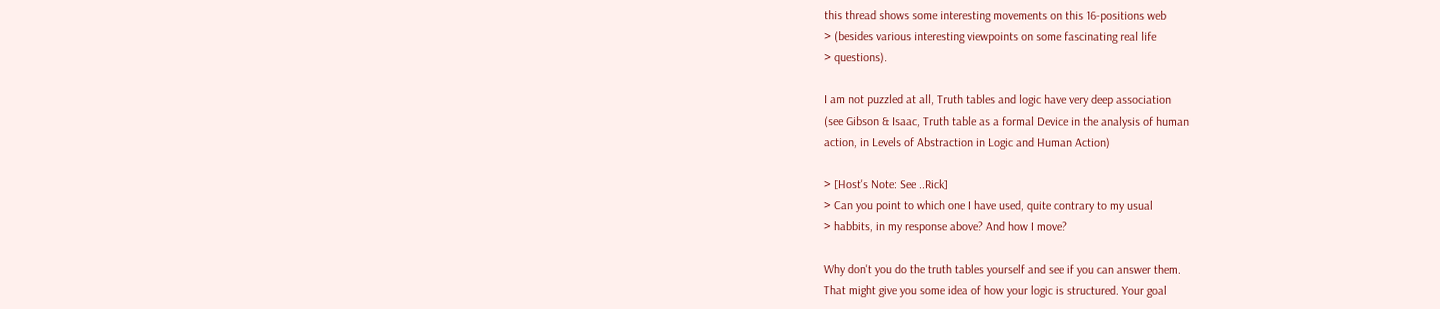this thread shows some interesting movements on this 16-positions web
> (besides various interesting viewpoints on some fascinating real life
> questions).

I am not puzzled at all, Truth tables and logic have very deep association
(see Gibson & Isaac, Truth table as a formal Device in the analysis of human
action, in Levels of Abstraction in Logic and Human Action)

> [Host's Note: See ..Rick]
> Can you point to which one I have used, quite contrary to my usual
> habbits, in my response above? And how I move?

Why don't you do the truth tables yourself and see if you can answer them.
That might give you some idea of how your logic is structured. Your goal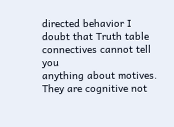directed behavior I doubt that Truth table connectives cannot tell you
anything about motives. They are cognitive not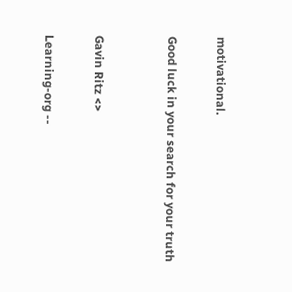motivational.

Good luck in your search for your truth


Gavin Ritz <>

Learning-org --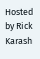Hosted by Rick Karash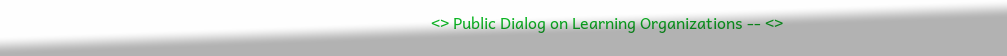<> Public Dialog on Learning Organizations -- <>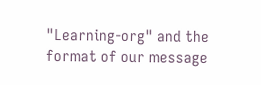"Learning-org" and the format of our message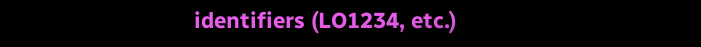identifiers (LO1234, etc.)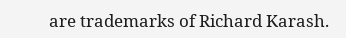are trademarks of Richard Karash.